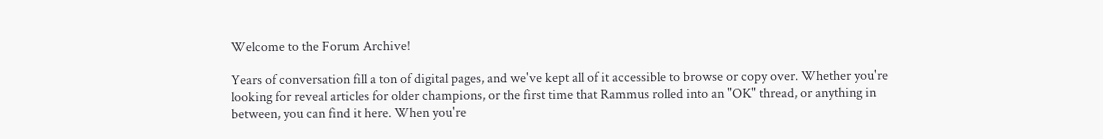Welcome to the Forum Archive!

Years of conversation fill a ton of digital pages, and we've kept all of it accessible to browse or copy over. Whether you're looking for reveal articles for older champions, or the first time that Rammus rolled into an "OK" thread, or anything in between, you can find it here. When you're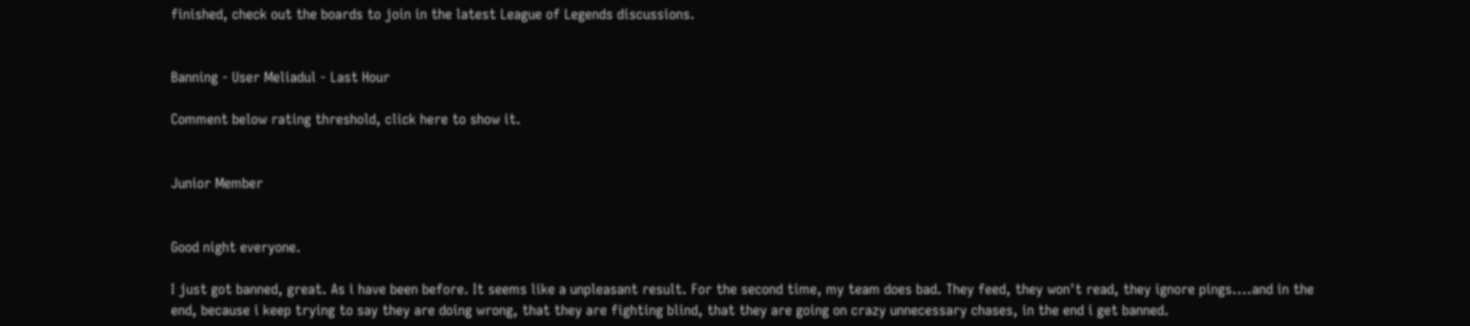finished, check out the boards to join in the latest League of Legends discussions.


Banning - User Meliadul - Last Hour

Comment below rating threshold, click here to show it.


Junior Member


Good night everyone.

I just got banned, great. As i have been before. It seems like a unpleasant result. For the second time, my team does bad. They feed, they won't read, they ignore pings....and in the end, because i keep trying to say they are doing wrong, that they are fighting blind, that they are going on crazy unnecessary chases, in the end i get banned.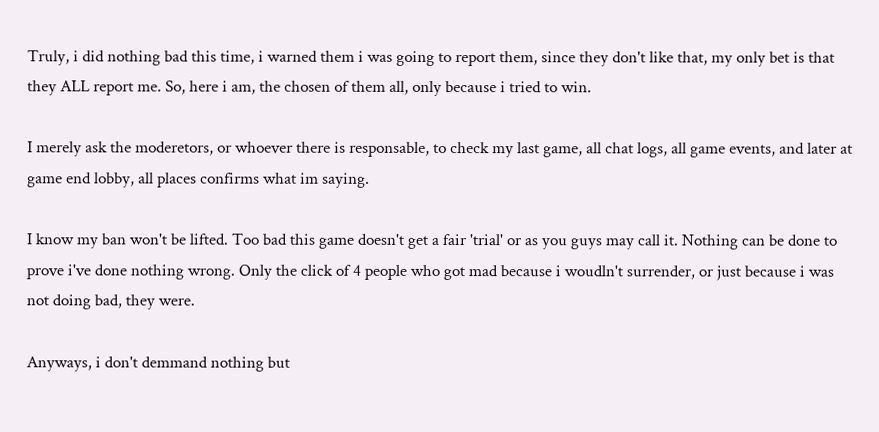Truly, i did nothing bad this time, i warned them i was going to report them, since they don't like that, my only bet is that they ALL report me. So, here i am, the chosen of them all, only because i tried to win.

I merely ask the moderetors, or whoever there is responsable, to check my last game, all chat logs, all game events, and later at game end lobby, all places confirms what im saying.

I know my ban won't be lifted. Too bad this game doesn't get a fair 'trial' or as you guys may call it. Nothing can be done to prove i've done nothing wrong. Only the click of 4 people who got mad because i woudln't surrender, or just because i was not doing bad, they were.

Anyways, i don't demmand nothing but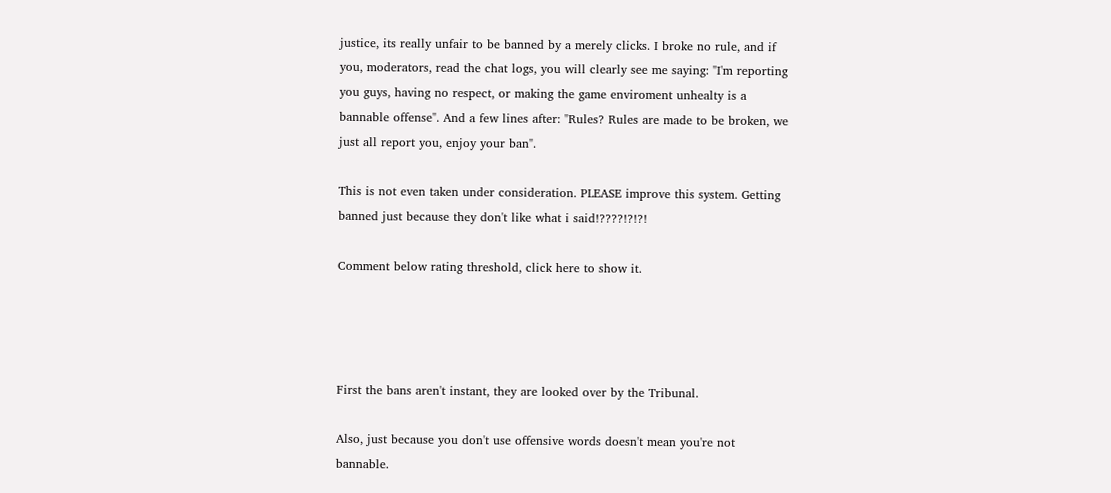justice, its really unfair to be banned by a merely clicks. I broke no rule, and if you, moderators, read the chat logs, you will clearly see me saying: "I'm reporting you guys, having no respect, or making the game enviroment unhealty is a bannable offense". And a few lines after: "Rules? Rules are made to be broken, we just all report you, enjoy your ban".

This is not even taken under consideration. PLEASE improve this system. Getting banned just because they don't like what i said!????!?!?!

Comment below rating threshold, click here to show it.




First the bans aren't instant, they are looked over by the Tribunal.

Also, just because you don't use offensive words doesn't mean you're not bannable.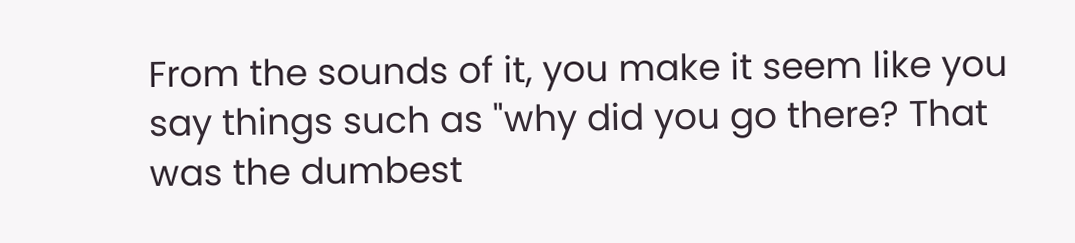From the sounds of it, you make it seem like you say things such as "why did you go there? That was the dumbest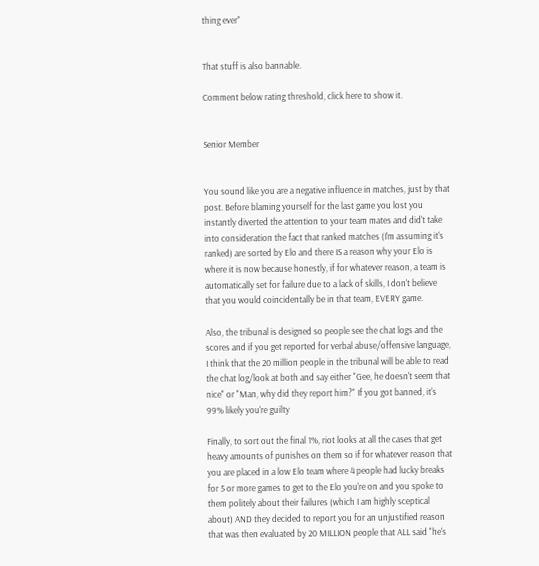thing ever"


That stuff is also bannable.

Comment below rating threshold, click here to show it.


Senior Member


You sound like you are a negative influence in matches, just by that post. Before blaming yourself for the last game you lost you instantly diverted the attention to your team mates and did't take into consideration the fact that ranked matches (I'm assuming it's ranked) are sorted by Elo and there IS a reason why your Elo is where it is now because honestly, if for whatever reason, a team is automatically set for failure due to a lack of skills, I don't believe that you would coincidentally be in that team, EVERY game.

Also, the tribunal is designed so people see the chat logs and the scores and if you get reported for verbal abuse/offensive language, I think that the 20 million people in the tribunal will be able to read the chat log/look at both and say either "Gee, he doesn't seem that nice" or "Man, why did they report him?" If you got banned, it's 99% likely you're guilty

Finally, to sort out the final 1%, riot looks at all the cases that get heavy amounts of punishes on them so if for whatever reason that you are placed in a low Elo team where 4 people had lucky breaks for 5 or more games to get to the Elo you're on and you spoke to them politely about their failures (which I am highly sceptical about) AND they decided to report you for an unjustified reason that was then evaluated by 20 MILLION people that ALL said "he's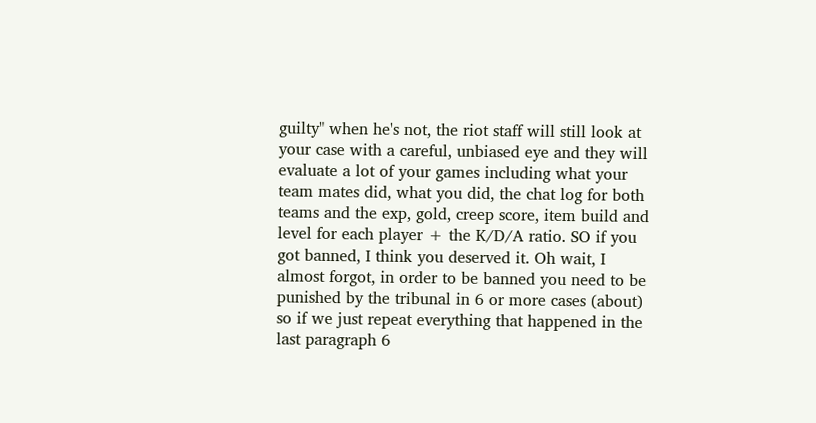guilty" when he's not, the riot staff will still look at your case with a careful, unbiased eye and they will evaluate a lot of your games including what your team mates did, what you did, the chat log for both teams and the exp, gold, creep score, item build and level for each player + the K/D/A ratio. SO if you got banned, I think you deserved it. Oh wait, I almost forgot, in order to be banned you need to be punished by the tribunal in 6 or more cases (about) so if we just repeat everything that happened in the last paragraph 6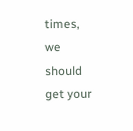times, we should get your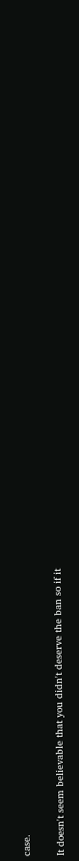case.

It doesn't seem believable that you didn't deserve the ban so if it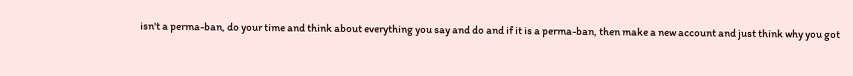isn't a perma-ban, do your time and think about everything you say and do and if it is a perma-ban, then make a new account and just think why you got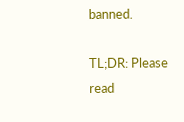banned.

TL;DR: Please read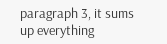paragraph 3, it sums up everything